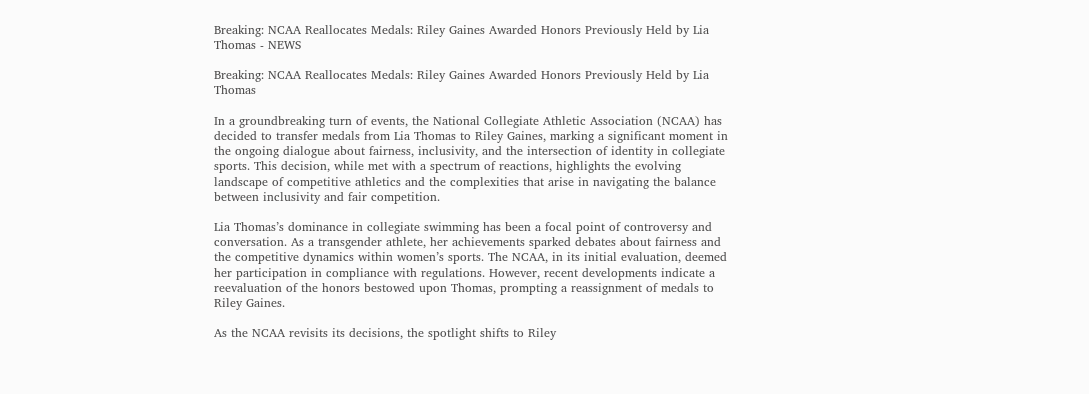Breaking: NCAA Reallocates Medals: Riley Gaines Awarded Honors Previously Held by Lia Thomas - NEWS

Breaking: NCAA Reallocates Medals: Riley Gaines Awarded Honors Previously Held by Lia Thomas

In a groundbreaking turn of events, the National Collegiate Athletic Association (NCAA) has decided to transfer medals from Lia Thomas to Riley Gaines, marking a significant moment in the ongoing dialogue about fairness, inclusivity, and the intersection of identity in collegiate sports. This decision, while met with a spectrum of reactions, highlights the evolving landscape of competitive athletics and the complexities that arise in navigating the balance between inclusivity and fair competition.

Lia Thomas’s dominance in collegiate swimming has been a focal point of controversy and conversation. As a transgender athlete, her achievements sparked debates about fairness and the competitive dynamics within women’s sports. The NCAA, in its initial evaluation, deemed her participation in compliance with regulations. However, recent developments indicate a reevaluation of the honors bestowed upon Thomas, prompting a reassignment of medals to Riley Gaines.

As the NCAA revisits its decisions, the spotlight shifts to Riley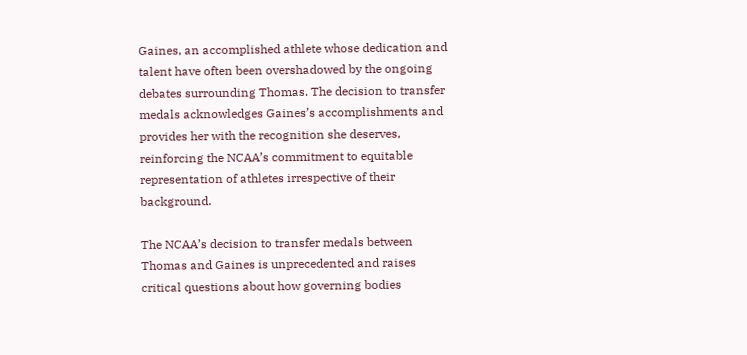Gaines, an accomplished athlete whose dedication and talent have often been overshadowed by the ongoing debates surrounding Thomas. The decision to transfer medals acknowledges Gaines’s accomplishments and provides her with the recognition she deserves, reinforcing the NCAA’s commitment to equitable representation of athletes irrespective of their background.

The NCAA’s decision to transfer medals between Thomas and Gaines is unprecedented and raises critical questions about how governing bodies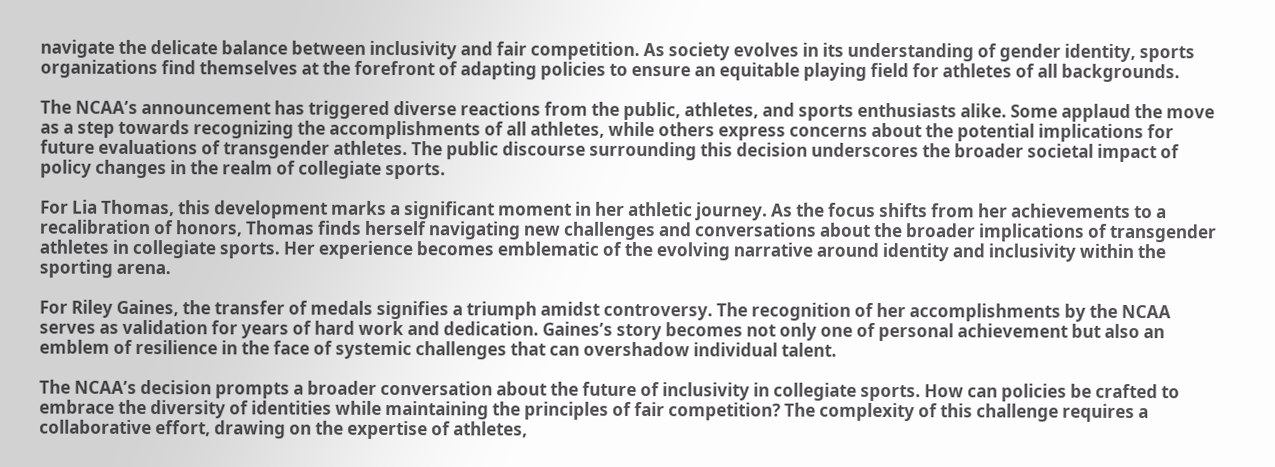navigate the delicate balance between inclusivity and fair competition. As society evolves in its understanding of gender identity, sports organizations find themselves at the forefront of adapting policies to ensure an equitable playing field for athletes of all backgrounds.

The NCAA’s announcement has triggered diverse reactions from the public, athletes, and sports enthusiasts alike. Some applaud the move as a step towards recognizing the accomplishments of all athletes, while others express concerns about the potential implications for future evaluations of transgender athletes. The public discourse surrounding this decision underscores the broader societal impact of policy changes in the realm of collegiate sports.

For Lia Thomas, this development marks a significant moment in her athletic journey. As the focus shifts from her achievements to a recalibration of honors, Thomas finds herself navigating new challenges and conversations about the broader implications of transgender athletes in collegiate sports. Her experience becomes emblematic of the evolving narrative around identity and inclusivity within the sporting arena.

For Riley Gaines, the transfer of medals signifies a triumph amidst controversy. The recognition of her accomplishments by the NCAA serves as validation for years of hard work and dedication. Gaines’s story becomes not only one of personal achievement but also an emblem of resilience in the face of systemic challenges that can overshadow individual talent.

The NCAA’s decision prompts a broader conversation about the future of inclusivity in collegiate sports. How can policies be crafted to embrace the diversity of identities while maintaining the principles of fair competition? The complexity of this challenge requires a collaborative effort, drawing on the expertise of athletes,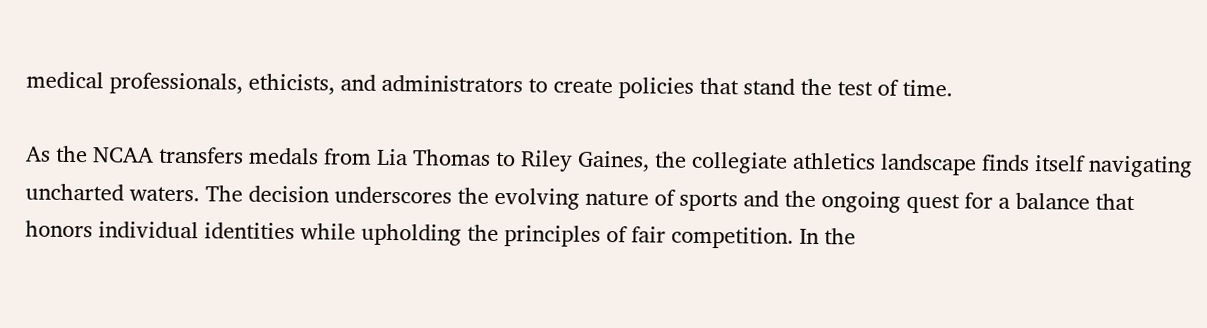medical professionals, ethicists, and administrators to create policies that stand the test of time.

As the NCAA transfers medals from Lia Thomas to Riley Gaines, the collegiate athletics landscape finds itself navigating uncharted waters. The decision underscores the evolving nature of sports and the ongoing quest for a balance that honors individual identities while upholding the principles of fair competition. In the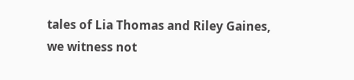tales of Lia Thomas and Riley Gaines, we witness not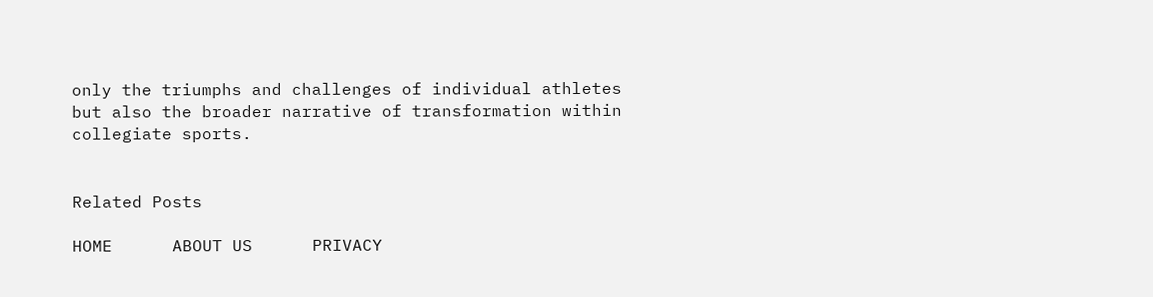only the triumphs and challenges of individual athletes but also the broader narrative of transformation within collegiate sports.


Related Posts

HOME      ABOUT US      PRIVACY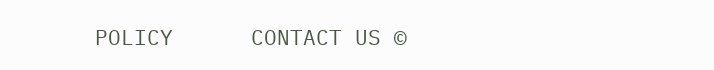POLICY      CONTACT US ©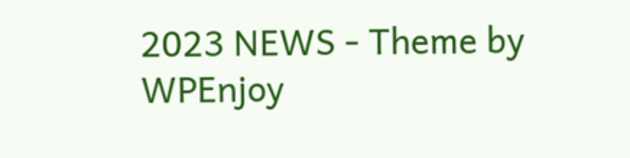2023 NEWS - Theme by WPEnjoy